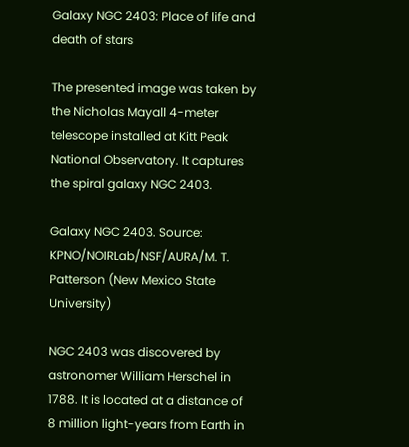Galaxy NGC 2403: Place of life and death of stars

The presented image was taken by the Nicholas Mayall 4-meter telescope installed at Kitt Peak National Observatory. It captures the spiral galaxy NGC 2403.

Galaxy NGC 2403. Source: KPNO/NOIRLab/NSF/AURA/M. T. Patterson (New Mexico State University)

NGC 2403 was discovered by astronomer William Herschel in 1788. It is located at a distance of 8 million light-years from Earth in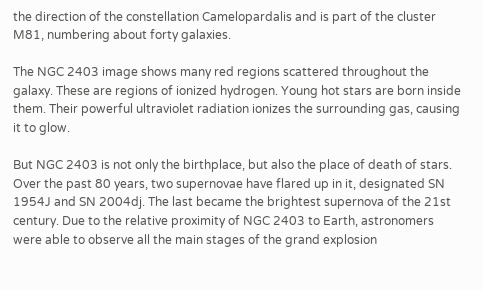the direction of the constellation Camelopardalis and is part of the cluster M81, numbering about forty galaxies.

The NGC 2403 image shows many red regions scattered throughout the galaxy. These are regions of ionized hydrogen. Young hot stars are born inside them. Their powerful ultraviolet radiation ionizes the surrounding gas, causing it to glow.

But NGC 2403 is not only the birthplace, but also the place of death of stars. Over the past 80 years, two supernovae have flared up in it, designated SN 1954J and SN 2004dj. The last became the brightest supernova of the 21st century. Due to the relative proximity of NGC 2403 to Earth, astronomers were able to observe all the main stages of the grand explosion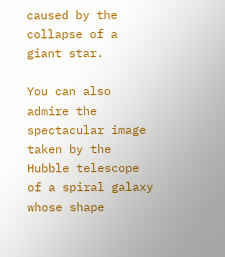caused by the collapse of a giant star.

You can also admire the spectacular image taken by the Hubble telescope of a spiral galaxy whose shape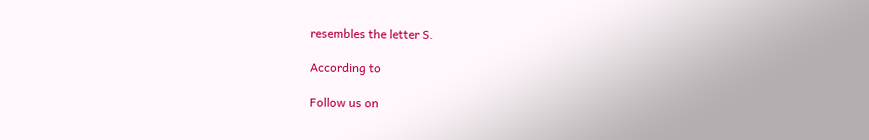resembles the letter S.

According to

Follow us on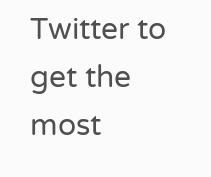Twitter to get the most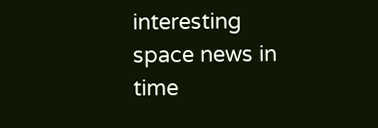interesting space news in time